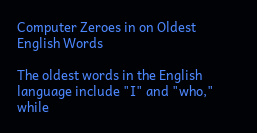Computer Zeroes in on Oldest English Words

The oldest words in the English language include "I" and "who," while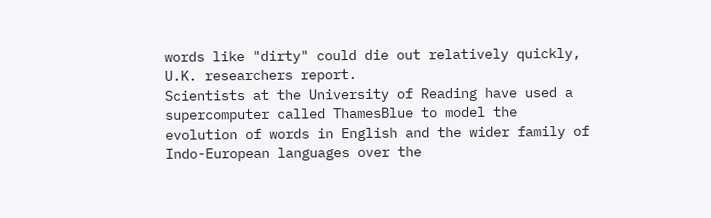words like "dirty" could die out relatively quickly, U.K. researchers report.
Scientists at the University of Reading have used a supercomputer called ThamesBlue to model the evolution of words in English and the wider family of Indo-European languages over the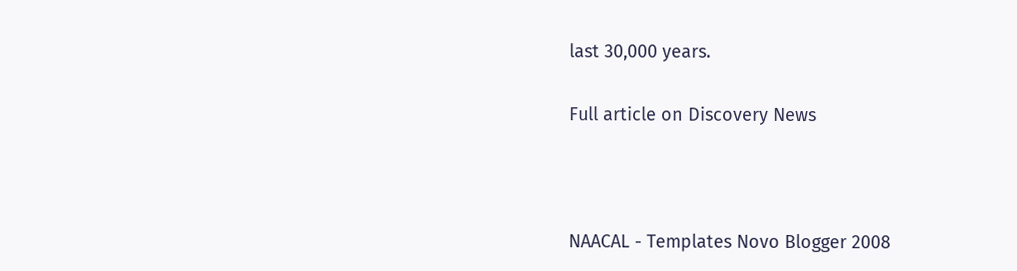last 30,000 years.

Full article on Discovery News



NAACAL - Templates Novo Blogger 2008